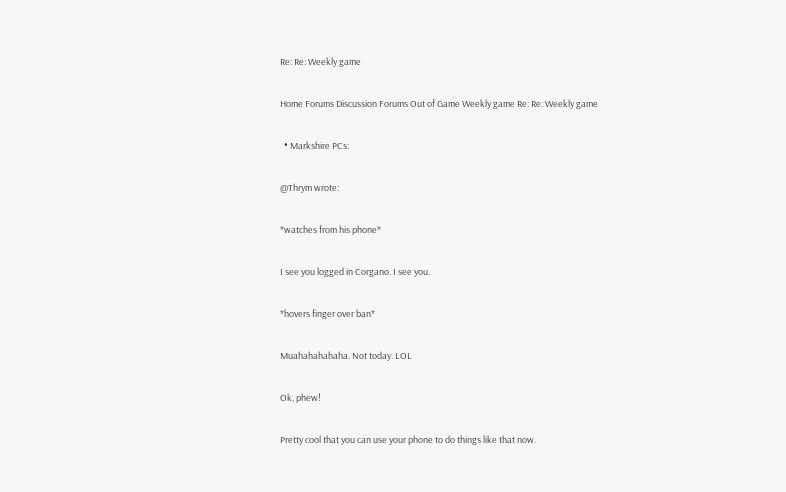Re: Re: Weekly game

Home Forums Discussion Forums Out of Game Weekly game Re: Re: Weekly game

  • Markshire PCs:

@Thrym wrote:

*watches from his phone*

I see you logged in Corgano. I see you.

*hovers finger over ban*

Muahahahahaha. Not today. LOL

Ok, phew!

Pretty cool that you can use your phone to do things like that now.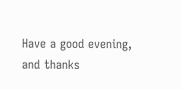Have a good evening, and thanks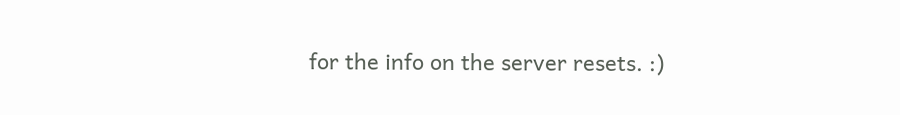for the info on the server resets. :)